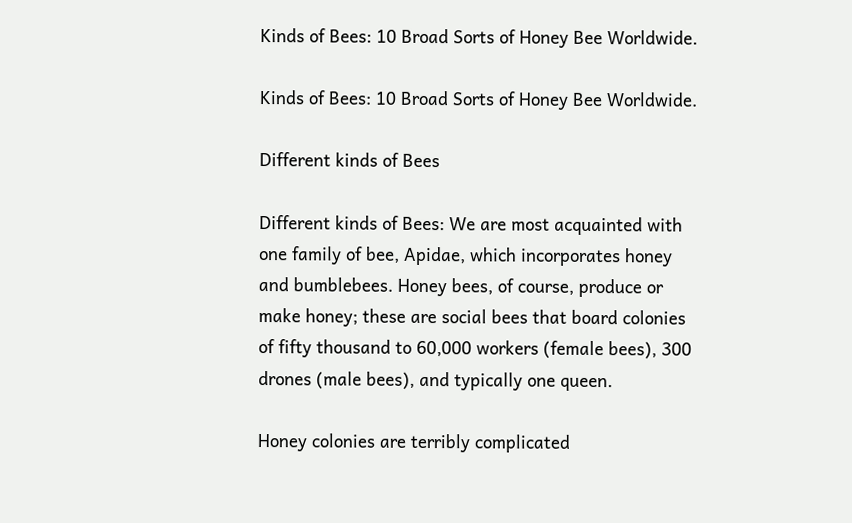Kinds of Bees: 10 Broad Sorts of Honey Bee Worldwide.

Kinds of Bees: 10 Broad Sorts of Honey Bee Worldwide.

Different kinds of Bees

Different kinds of Bees: We are most acquainted with one family of bee, Apidae, which incorporates honey and bumblebees. Honey bees, of course, produce or make honey; these are social bees that board colonies of fifty thousand to 60,000 workers (female bees), 300 drones (male bees), and typically one queen.

Honey colonies are terribly complicated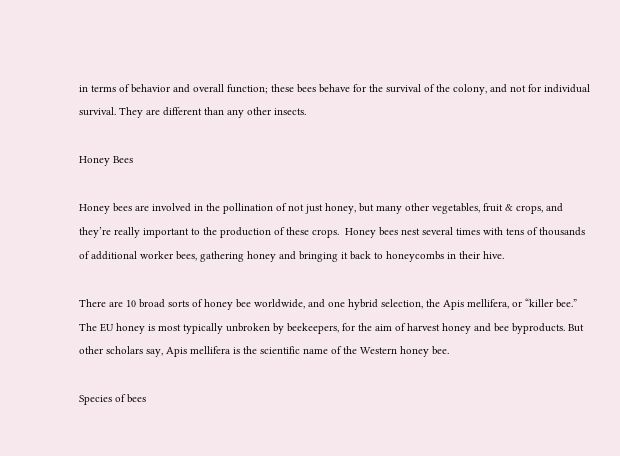in terms of behavior and overall function; these bees behave for the survival of the colony, and not for individual survival. They are different than any other insects.

Honey Bees

Honey bees are involved in the pollination of not just honey, but many other vegetables, fruit & crops, and they’re really important to the production of these crops.  Honey bees nest several times with tens of thousands of additional worker bees, gathering honey and bringing it back to honeycombs in their hive.

There are 10 broad sorts of honey bee worldwide, and one hybrid selection, the Apis mellifera, or “killer bee.” The EU honey is most typically unbroken by beekeepers, for the aim of harvest honey and bee byproducts. But other scholars say, Apis mellifera is the scientific name of the Western honey bee.

Species of bees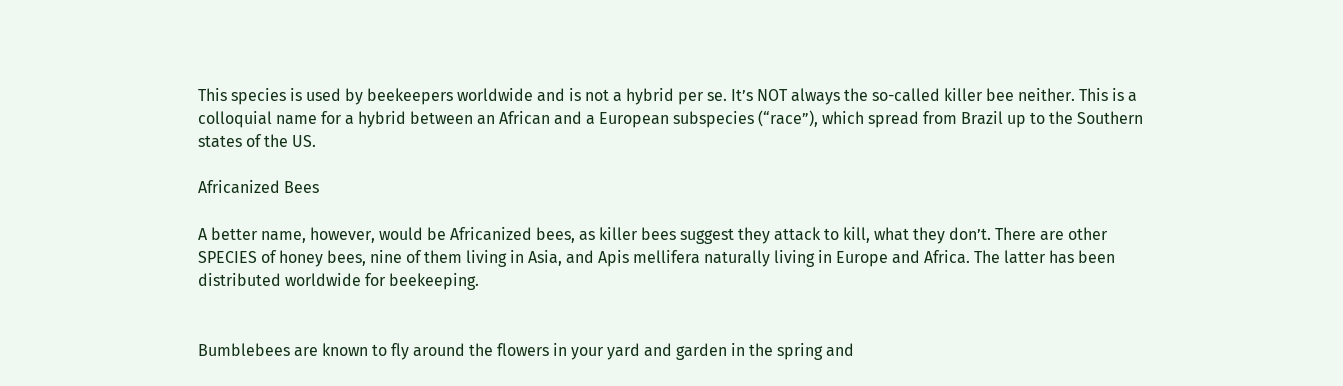This species is used by beekeepers worldwide and is not a hybrid per se. It’s NOT always the so-called killer bee neither. This is a colloquial name for a hybrid between an African and a European subspecies (“race”), which spread from Brazil up to the Southern states of the US.

Africanized Bees

A better name, however, would be Africanized bees, as killer bees suggest they attack to kill, what they don’t. There are other SPECIES of honey bees, nine of them living in Asia, and Apis mellifera naturally living in Europe and Africa. The latter has been distributed worldwide for beekeeping.


Bumblebees are known to fly around the flowers in your yard and garden in the spring and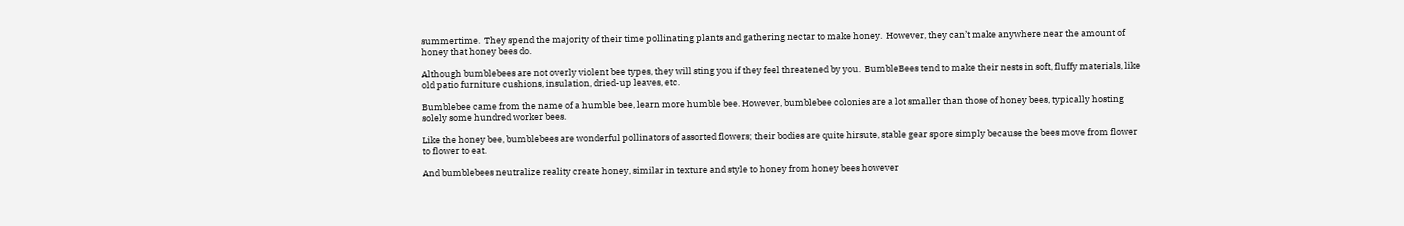summertime.  They spend the majority of their time pollinating plants and gathering nectar to make honey.  However, they can’t make anywhere near the amount of honey that honey bees do.

Although bumblebees are not overly violent bee types, they will sting you if they feel threatened by you.  BumbleBees tend to make their nests in soft, fluffy materials, like old patio furniture cushions, insulation, dried-up leaves, etc.

Bumblebee came from the name of a humble bee, learn more humble bee. However, bumblebee colonies are a lot smaller than those of honey bees, typically hosting solely some hundred worker bees.

Like the honey bee, bumblebees are wonderful pollinators of assorted flowers; their bodies are quite hirsute, stable gear spore simply because the bees move from flower to flower to eat.

And bumblebees neutralize reality create honey, similar in texture and style to honey from honey bees however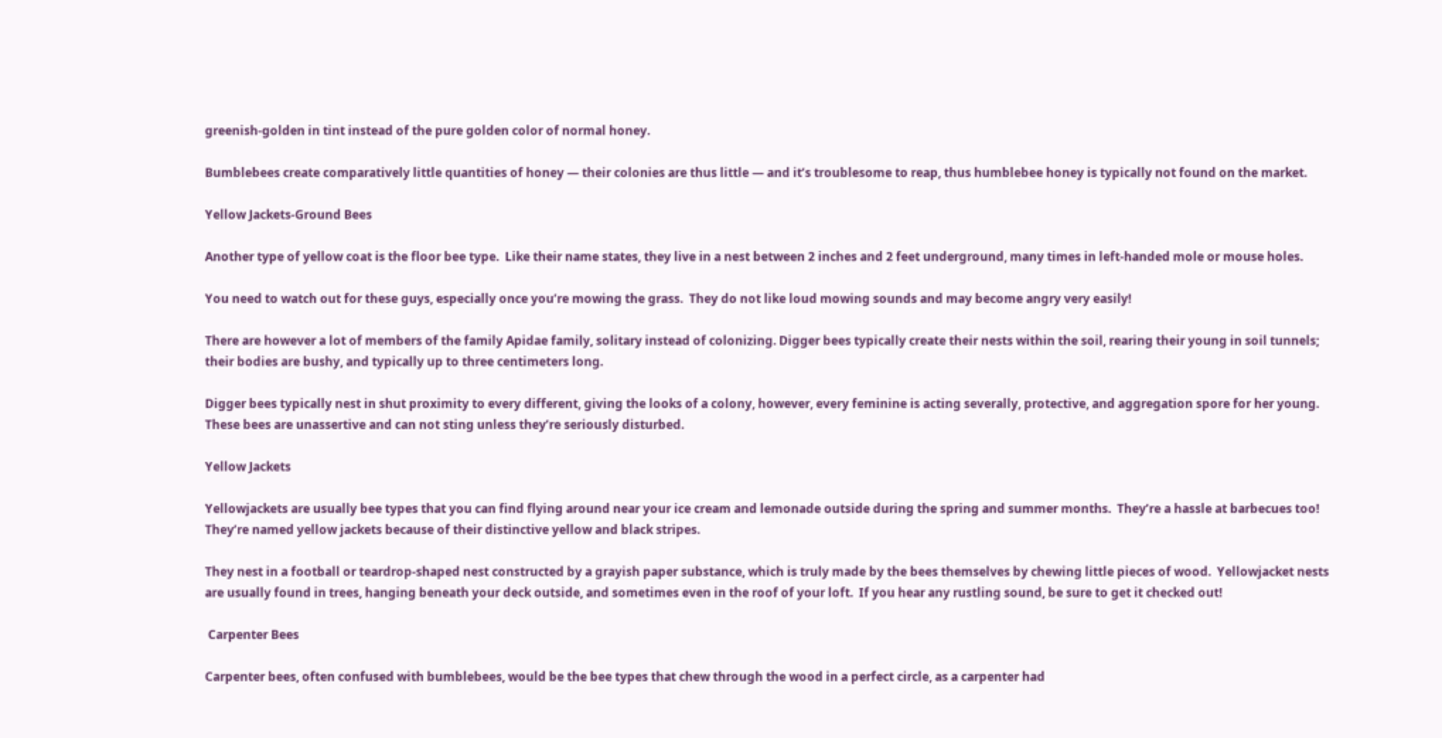greenish-golden in tint instead of the pure golden color of normal honey.

Bumblebees create comparatively little quantities of honey — their colonies are thus little — and it’s troublesome to reap, thus humblebee honey is typically not found on the market.

Yellow Jackets-Ground Bees

Another type of yellow coat is the floor bee type.  Like their name states, they live in a nest between 2 inches and 2 feet underground, many times in left-handed mole or mouse holes.

You need to watch out for these guys, especially once you’re mowing the grass.  They do not like loud mowing sounds and may become angry very easily!

There are however a lot of members of the family Apidae family, solitary instead of colonizing. Digger bees typically create their nests within the soil, rearing their young in soil tunnels; their bodies are bushy, and typically up to three centimeters long.

Digger bees typically nest in shut proximity to every different, giving the looks of a colony, however, every feminine is acting severally, protective, and aggregation spore for her young. These bees are unassertive and can not sting unless they’re seriously disturbed.

Yellow Jackets

Yellowjackets are usually bee types that you can find flying around near your ice cream and lemonade outside during the spring and summer months.  They’re a hassle at barbecues too!  They’re named yellow jackets because of their distinctive yellow and black stripes.

They nest in a football or teardrop-shaped nest constructed by a grayish paper substance, which is truly made by the bees themselves by chewing little pieces of wood.  Yellowjacket nests are usually found in trees, hanging beneath your deck outside, and sometimes even in the roof of your loft.  If you hear any rustling sound, be sure to get it checked out!

 Carpenter Bees

Carpenter bees, often confused with bumblebees, would be the bee types that chew through the wood in a perfect circle, as a carpenter had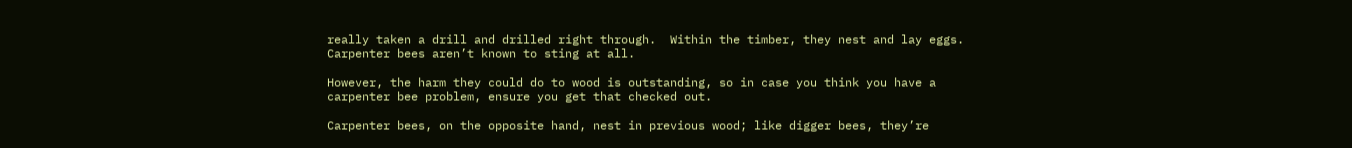really taken a drill and drilled right through.  Within the timber, they nest and lay eggs.  Carpenter bees aren’t known to sting at all.

However, the harm they could do to wood is outstanding, so in case you think you have a carpenter bee problem, ensure you get that checked out.

Carpenter bees, on the opposite hand, nest in previous wood; like digger bees, they’re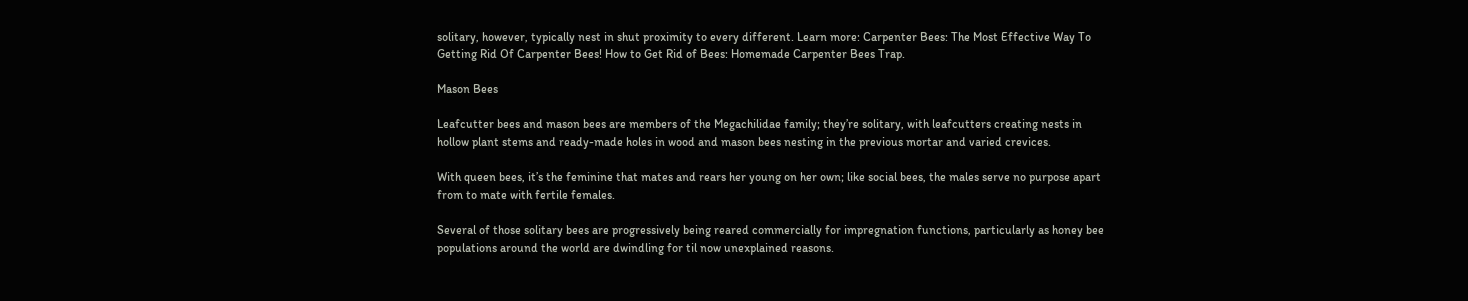solitary, however, typically nest in shut proximity to every different. Learn more: Carpenter Bees: The Most Effective Way To Getting Rid Of Carpenter Bees! How to Get Rid of Bees: Homemade Carpenter Bees Trap.

Mason Bees

Leafcutter bees and mason bees are members of the Megachilidae family; they’re solitary, with leafcutters creating nests in hollow plant stems and ready-made holes in wood and mason bees nesting in the previous mortar and varied crevices.

With queen bees, it’s the feminine that mates and rears her young on her own; like social bees, the males serve no purpose apart from to mate with fertile females.

Several of those solitary bees are progressively being reared commercially for impregnation functions, particularly as honey bee populations around the world are dwindling for til now unexplained reasons.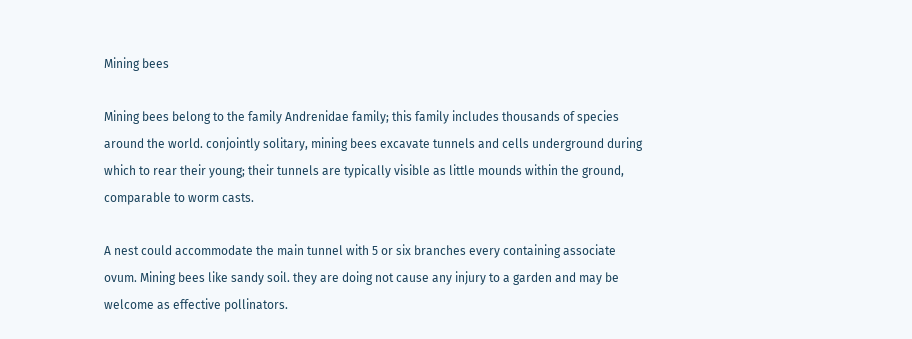Mining bees

Mining bees belong to the family Andrenidae family; this family includes thousands of species around the world. conjointly solitary, mining bees excavate tunnels and cells underground during which to rear their young; their tunnels are typically visible as little mounds within the ground, comparable to worm casts.

A nest could accommodate the main tunnel with 5 or six branches every containing associate ovum. Mining bees like sandy soil. they are doing not cause any injury to a garden and may be welcome as effective pollinators.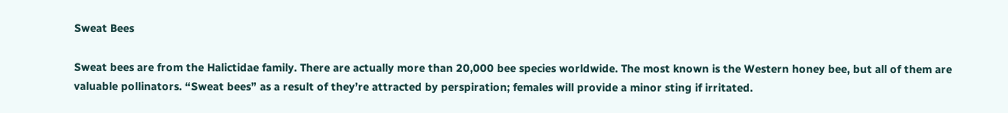Sweat Bees

Sweat bees are from the Halictidae family. There are actually more than 20,000 bee species worldwide. The most known is the Western honey bee, but all of them are valuable pollinators. “Sweat bees” as a result of they’re attracted by perspiration; females will provide a minor sting if irritated.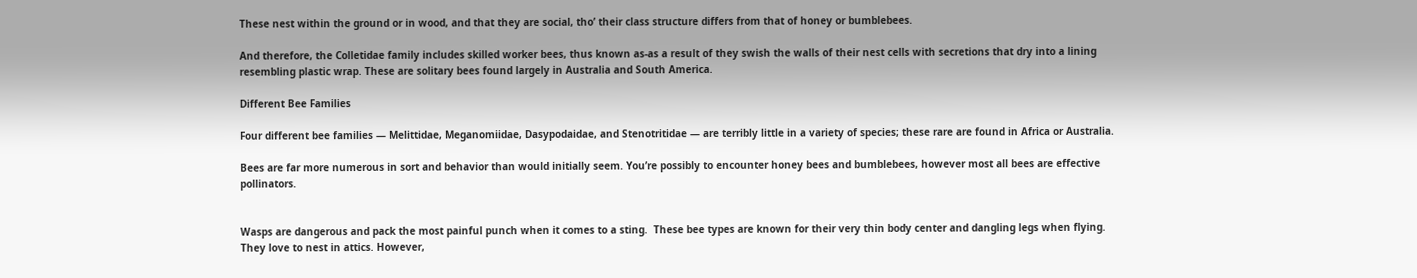These nest within the ground or in wood, and that they are social, tho’ their class structure differs from that of honey or bumblebees.

And therefore, the Colletidae family includes skilled worker bees, thus known as-as a result of they swish the walls of their nest cells with secretions that dry into a lining resembling plastic wrap. These are solitary bees found largely in Australia and South America.

Different Bee Families

Four different bee families — Melittidae, Meganomiidae, Dasypodaidae, and Stenotritidae — are terribly little in a variety of species; these rare are found in Africa or Australia.

Bees are far more numerous in sort and behavior than would initially seem. You’re possibly to encounter honey bees and bumblebees, however most all bees are effective pollinators.


Wasps are dangerous and pack the most painful punch when it comes to a sting.  These bee types are known for their very thin body center and dangling legs when flying.  They love to nest in attics. However,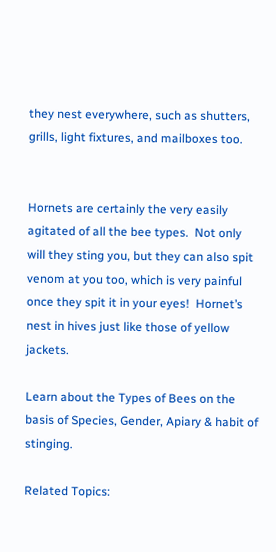they nest everywhere, such as shutters, grills, light fixtures, and mailboxes too.


Hornets are certainly the very easily agitated of all the bee types.  Not only will they sting you, but they can also spit venom at you too, which is very painful once they spit it in your eyes!  Hornet’s nest in hives just like those of yellow jackets.

Learn about the Types of Bees on the basis of Species, Gender, Apiary & habit of stinging.

Related Topics: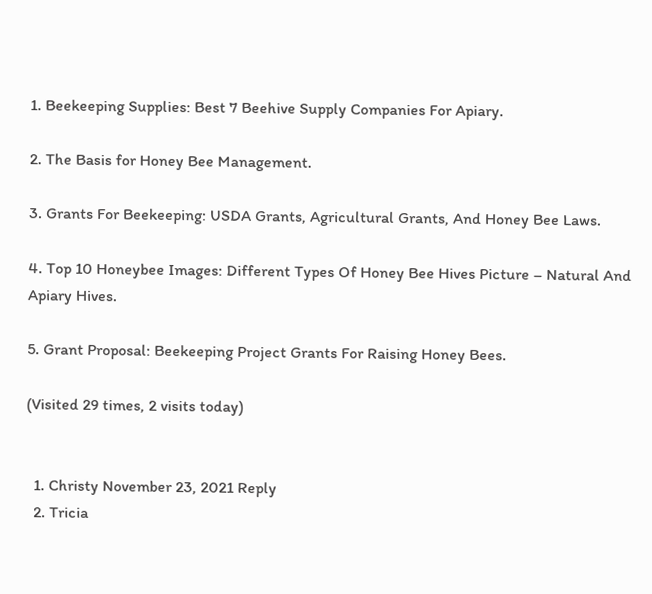1. Beekeeping Supplies: Best 7 Beehive Supply Companies For Apiary.

2. The Basis for Honey Bee Management.

3. Grants For Beekeeping: USDA Grants, Agricultural Grants, And Honey Bee Laws.

4. Top 10 Honeybee Images: Different Types Of Honey Bee Hives Picture – Natural And Apiary Hives.

5. Grant Proposal: Beekeeping Project Grants For Raising Honey Bees.

(Visited 29 times, 2 visits today)


  1. Christy November 23, 2021 Reply
  2. Tricia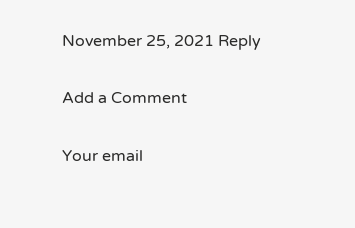November 25, 2021 Reply

Add a Comment

Your email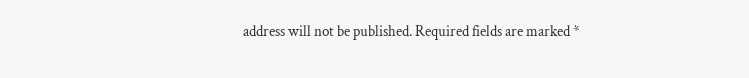address will not be published. Required fields are marked *